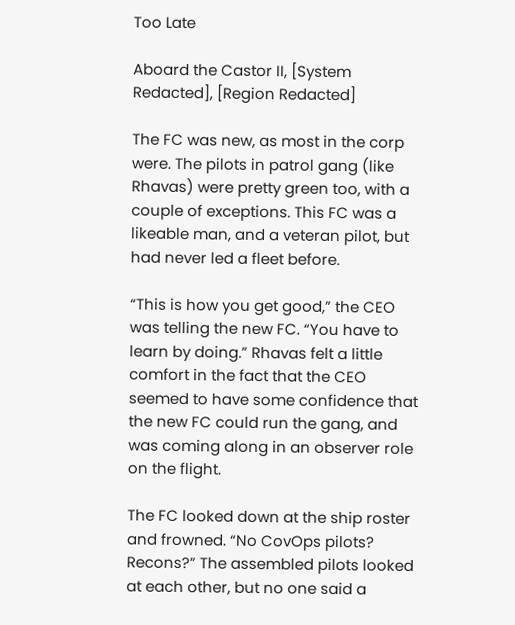Too Late

Aboard the Castor II, [System Redacted], [Region Redacted]

The FC was new, as most in the corp were. The pilots in patrol gang (like Rhavas) were pretty green too, with a couple of exceptions. This FC was a likeable man, and a veteran pilot, but had never led a fleet before.

“This is how you get good,” the CEO was telling the new FC. “You have to learn by doing.” Rhavas felt a little comfort in the fact that the CEO seemed to have some confidence that the new FC could run the gang, and was coming along in an observer role on the flight.

The FC looked down at the ship roster and frowned. “No CovOps pilots? Recons?” The assembled pilots looked at each other, but no one said a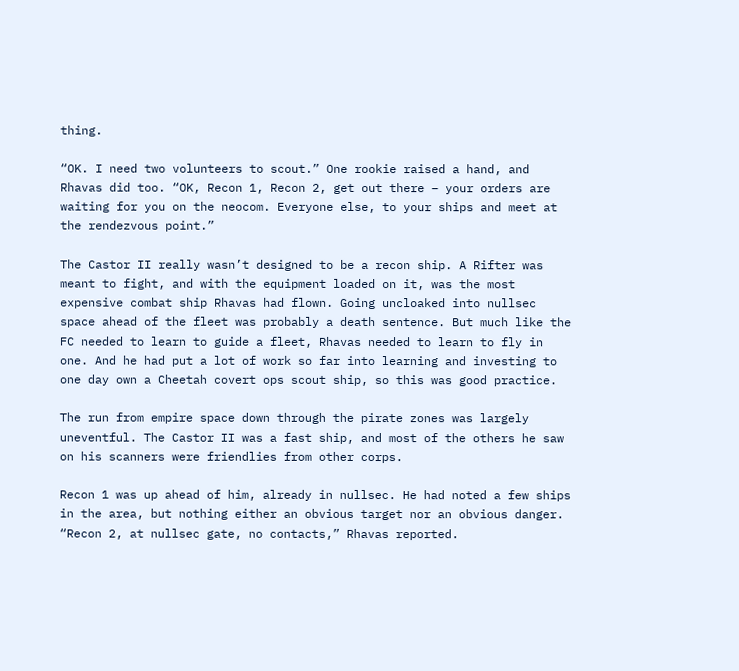thing.

“OK. I need two volunteers to scout.” One rookie raised a hand, and Rhavas did too. “OK, Recon 1, Recon 2, get out there – your orders are waiting for you on the neocom. Everyone else, to your ships and meet at the rendezvous point.”

The Castor II really wasn’t designed to be a recon ship. A Rifter was meant to fight, and with the equipment loaded on it, was the most expensive combat ship Rhavas had flown. Going uncloaked into nullsec space ahead of the fleet was probably a death sentence. But much like the FC needed to learn to guide a fleet, Rhavas needed to learn to fly in one. And he had put a lot of work so far into learning and investing to one day own a Cheetah covert ops scout ship, so this was good practice.

The run from empire space down through the pirate zones was largely uneventful. The Castor II was a fast ship, and most of the others he saw on his scanners were friendlies from other corps.

Recon 1 was up ahead of him, already in nullsec. He had noted a few ships in the area, but nothing either an obvious target nor an obvious danger. “Recon 2, at nullsec gate, no contacts,” Rhavas reported.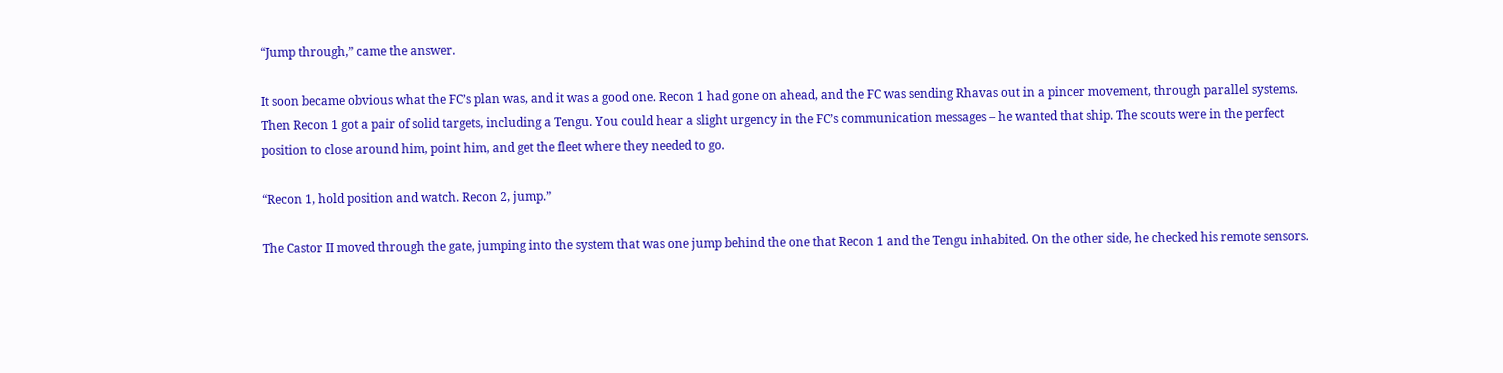“Jump through,” came the answer.

It soon became obvious what the FC’s plan was, and it was a good one. Recon 1 had gone on ahead, and the FC was sending Rhavas out in a pincer movement, through parallel systems. Then Recon 1 got a pair of solid targets, including a Tengu. You could hear a slight urgency in the FC’s communication messages – he wanted that ship. The scouts were in the perfect position to close around him, point him, and get the fleet where they needed to go.

“Recon 1, hold position and watch. Recon 2, jump.”

The Castor II moved through the gate, jumping into the system that was one jump behind the one that Recon 1 and the Tengu inhabited. On the other side, he checked his remote sensors.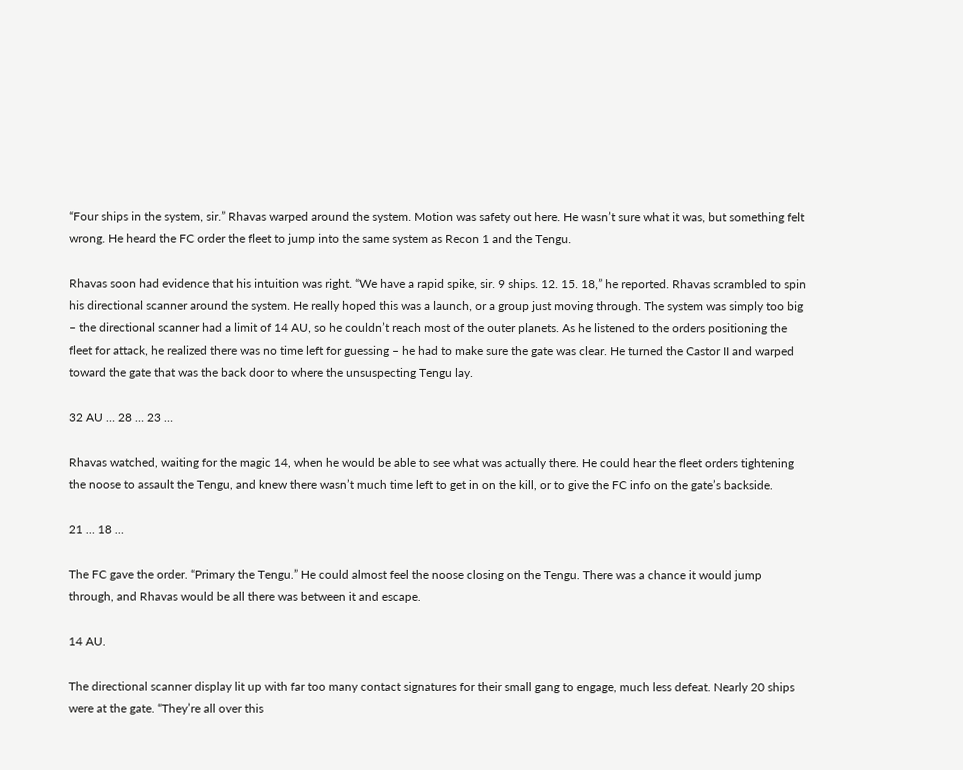“Four ships in the system, sir.” Rhavas warped around the system. Motion was safety out here. He wasn’t sure what it was, but something felt wrong. He heard the FC order the fleet to jump into the same system as Recon 1 and the Tengu.

Rhavas soon had evidence that his intuition was right. “We have a rapid spike, sir. 9 ships. 12. 15. 18,” he reported. Rhavas scrambled to spin his directional scanner around the system. He really hoped this was a launch, or a group just moving through. The system was simply too big – the directional scanner had a limit of 14 AU, so he couldn’t reach most of the outer planets. As he listened to the orders positioning the fleet for attack, he realized there was no time left for guessing – he had to make sure the gate was clear. He turned the Castor II and warped toward the gate that was the back door to where the unsuspecting Tengu lay.

32 AU … 28 … 23 …

Rhavas watched, waiting for the magic 14, when he would be able to see what was actually there. He could hear the fleet orders tightening the noose to assault the Tengu, and knew there wasn’t much time left to get in on the kill, or to give the FC info on the gate’s backside.

21 … 18 …

The FC gave the order. “Primary the Tengu.” He could almost feel the noose closing on the Tengu. There was a chance it would jump through, and Rhavas would be all there was between it and escape.

14 AU.

The directional scanner display lit up with far too many contact signatures for their small gang to engage, much less defeat. Nearly 20 ships were at the gate. “They’re all over this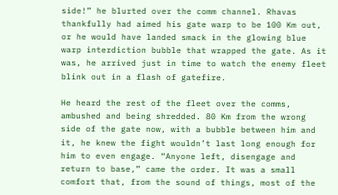side!” he blurted over the comm channel. Rhavas thankfully had aimed his gate warp to be 100 Km out, or he would have landed smack in the glowing blue warp interdiction bubble that wrapped the gate. As it was, he arrived just in time to watch the enemy fleet blink out in a flash of gatefire.

He heard the rest of the fleet over the comms, ambushed and being shredded. 80 Km from the wrong side of the gate now, with a bubble between him and it, he knew the fight wouldn’t last long enough for him to even engage. “Anyone left, disengage and return to base,” came the order. It was a small comfort that, from the sound of things, most of the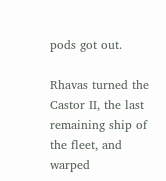pods got out.

Rhavas turned the Castor II, the last remaining ship of the fleet, and warped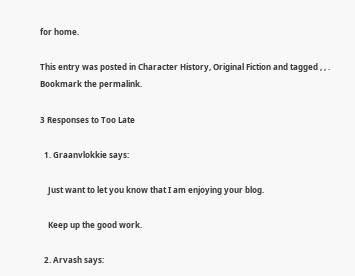for home.

This entry was posted in Character History, Original Fiction and tagged , , . Bookmark the permalink.

3 Responses to Too Late

  1. Graanvlokkie says:

    Just want to let you know that I am enjoying your blog.

    Keep up the good work.

  2. Arvash says: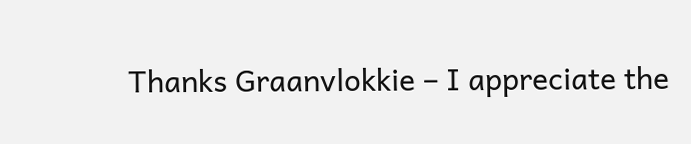Thanks Graanvlokkie – I appreciate the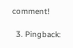comment!

  3. Pingback: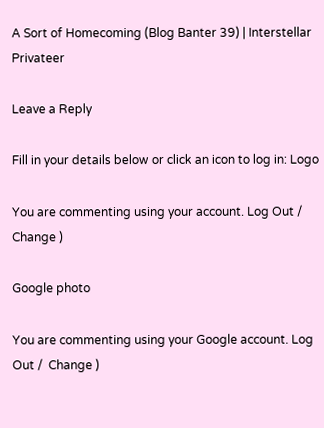A Sort of Homecoming (Blog Banter 39) | Interstellar Privateer

Leave a Reply

Fill in your details below or click an icon to log in: Logo

You are commenting using your account. Log Out /  Change )

Google photo

You are commenting using your Google account. Log Out /  Change )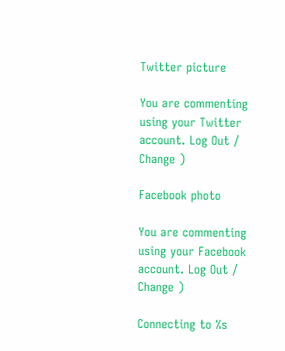Twitter picture

You are commenting using your Twitter account. Log Out /  Change )

Facebook photo

You are commenting using your Facebook account. Log Out /  Change )

Connecting to %s